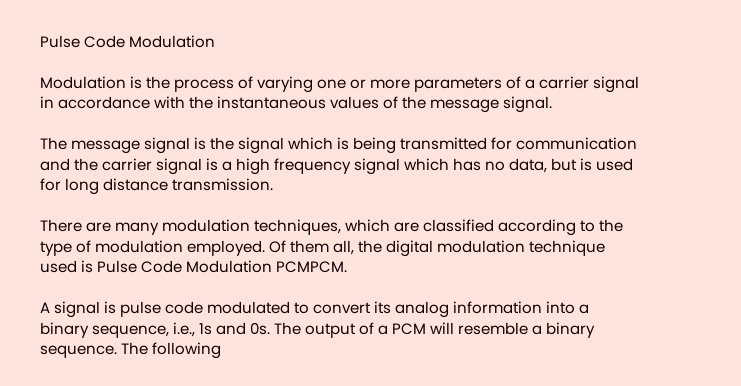Pulse Code Modulation

Modulation is the process of varying one or more parameters of a carrier signal in accordance with the instantaneous values of the message signal.

The message signal is the signal which is being transmitted for communication and the carrier signal is a high frequency signal which has no data, but is used for long distance transmission.

There are many modulation techniques, which are classified according to the type of modulation employed. Of them all, the digital modulation technique used is Pulse Code Modulation PCMPCM.

A signal is pulse code modulated to convert its analog information into a binary sequence, i.e., 1s and 0s. The output of a PCM will resemble a binary sequence. The following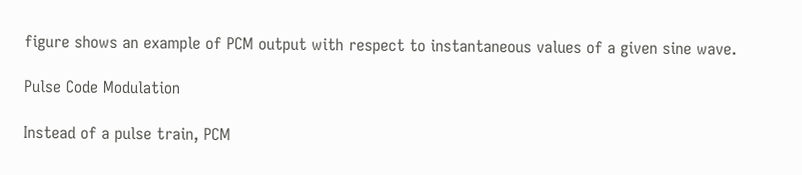figure shows an example of PCM output with respect to instantaneous values of a given sine wave.

Pulse Code Modulation

Instead of a pulse train, PCM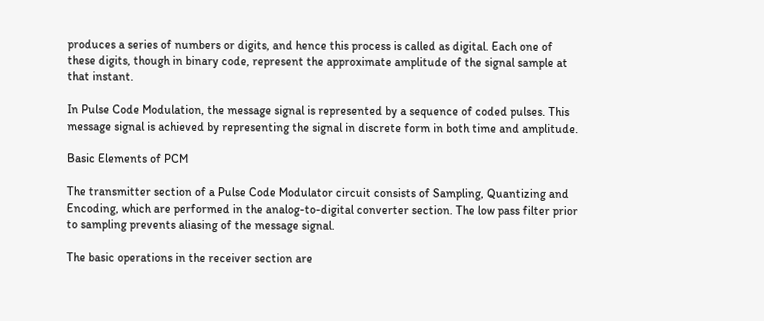produces a series of numbers or digits, and hence this process is called as digital. Each one of these digits, though in binary code, represent the approximate amplitude of the signal sample at that instant.

In Pulse Code Modulation, the message signal is represented by a sequence of coded pulses. This message signal is achieved by representing the signal in discrete form in both time and amplitude.

Basic Elements of PCM

The transmitter section of a Pulse Code Modulator circuit consists of Sampling, Quantizing and Encoding, which are performed in the analog-to-digital converter section. The low pass filter prior to sampling prevents aliasing of the message signal.

The basic operations in the receiver section are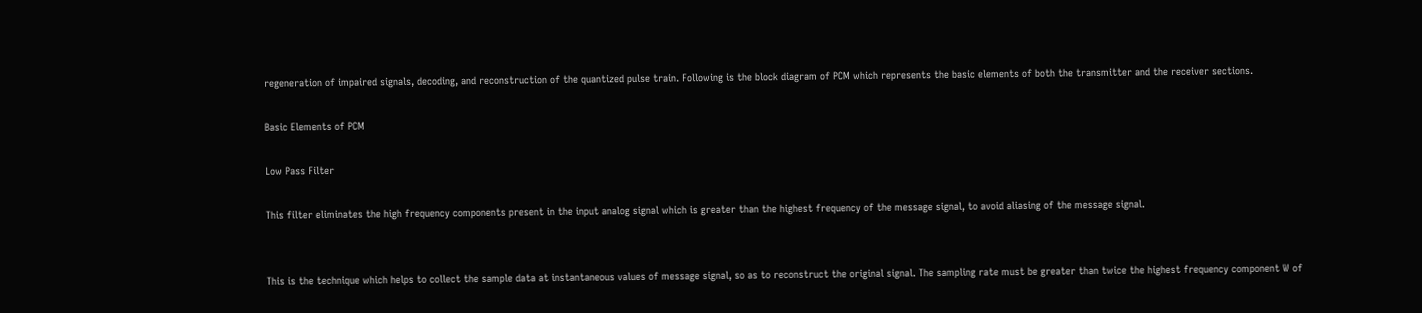regeneration of impaired signals, decoding, and reconstruction of the quantized pulse train. Following is the block diagram of PCM which represents the basic elements of both the transmitter and the receiver sections.

Basic Elements of PCM

Low Pass Filter

This filter eliminates the high frequency components present in the input analog signal which is greater than the highest frequency of the message signal, to avoid aliasing of the message signal.


This is the technique which helps to collect the sample data at instantaneous values of message signal, so as to reconstruct the original signal. The sampling rate must be greater than twice the highest frequency component W of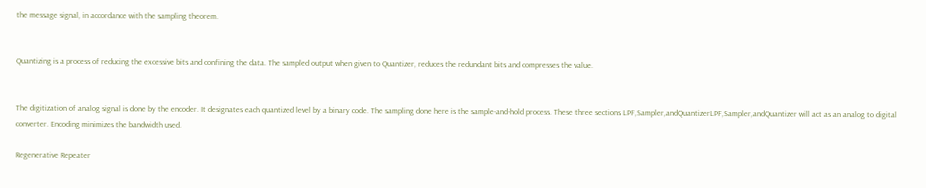the message signal, in accordance with the sampling theorem.


Quantizing is a process of reducing the excessive bits and confining the data. The sampled output when given to Quantizer, reduces the redundant bits and compresses the value.


The digitization of analog signal is done by the encoder. It designates each quantized level by a binary code. The sampling done here is the sample-and-hold process. These three sections LPF,Sampler,andQuantizerLPF,Sampler,andQuantizer will act as an analog to digital converter. Encoding minimizes the bandwidth used.

Regenerative Repeater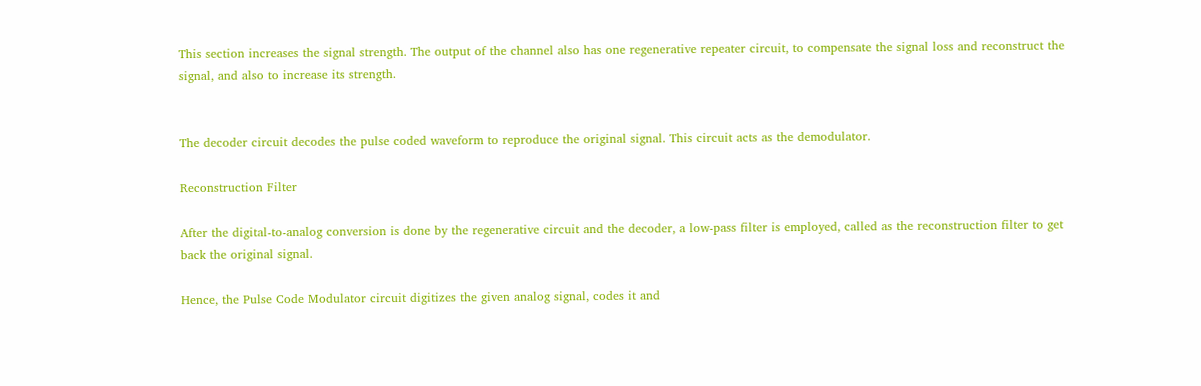This section increases the signal strength. The output of the channel also has one regenerative repeater circuit, to compensate the signal loss and reconstruct the signal, and also to increase its strength.


The decoder circuit decodes the pulse coded waveform to reproduce the original signal. This circuit acts as the demodulator.

Reconstruction Filter

After the digital-to-analog conversion is done by the regenerative circuit and the decoder, a low-pass filter is employed, called as the reconstruction filter to get back the original signal.

Hence, the Pulse Code Modulator circuit digitizes the given analog signal, codes it and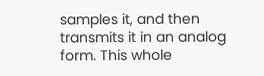samples it, and then transmits it in an analog form. This whole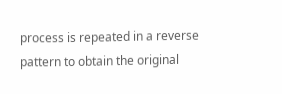process is repeated in a reverse pattern to obtain the original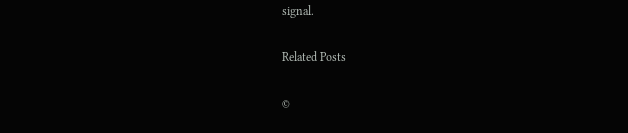signal.

Related Posts

©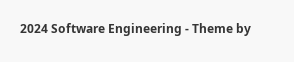2024 Software Engineering - Theme by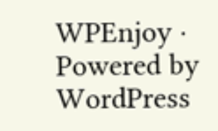WPEnjoy · Powered by WordPress